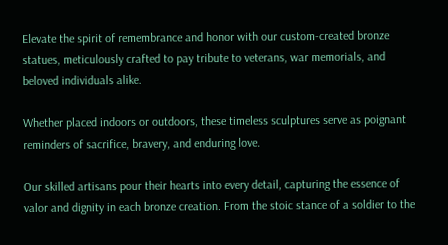Elevate the spirit of remembrance and honor with our custom-created bronze statues, meticulously crafted to pay tribute to veterans, war memorials, and beloved individuals alike.

Whether placed indoors or outdoors, these timeless sculptures serve as poignant reminders of sacrifice, bravery, and enduring love.

Our skilled artisans pour their hearts into every detail, capturing the essence of valor and dignity in each bronze creation. From the stoic stance of a soldier to the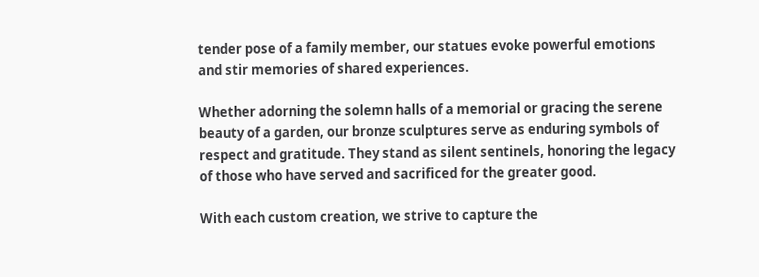tender pose of a family member, our statues evoke powerful emotions and stir memories of shared experiences.

Whether adorning the solemn halls of a memorial or gracing the serene beauty of a garden, our bronze sculptures serve as enduring symbols of respect and gratitude. They stand as silent sentinels, honoring the legacy of those who have served and sacrificed for the greater good.

With each custom creation, we strive to capture the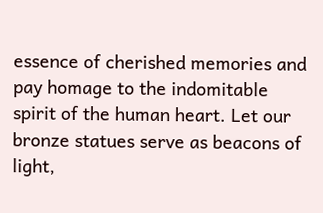essence of cherished memories and pay homage to the indomitable spirit of the human heart. Let our bronze statues serve as beacons of light,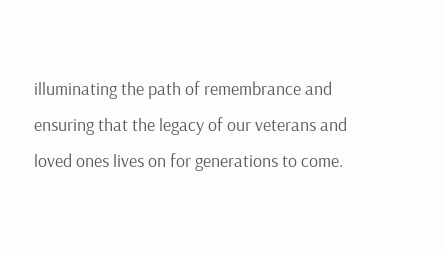illuminating the path of remembrance and ensuring that the legacy of our veterans and loved ones lives on for generations to come.